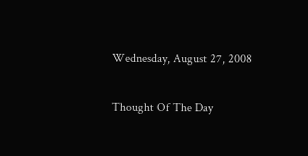Wednesday, August 27, 2008

Thought Of The Day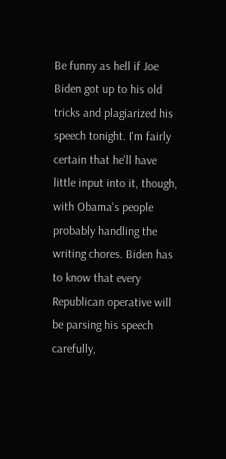Be funny as hell if Joe Biden got up to his old tricks and plagiarized his speech tonight. I'm fairly certain that he'll have little input into it, though, with Obama's people probably handling the writing chores. Biden has to know that every Republican operative will be parsing his speech carefully,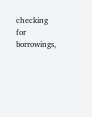checking for borrowings,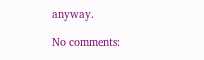anyway.

No comments: